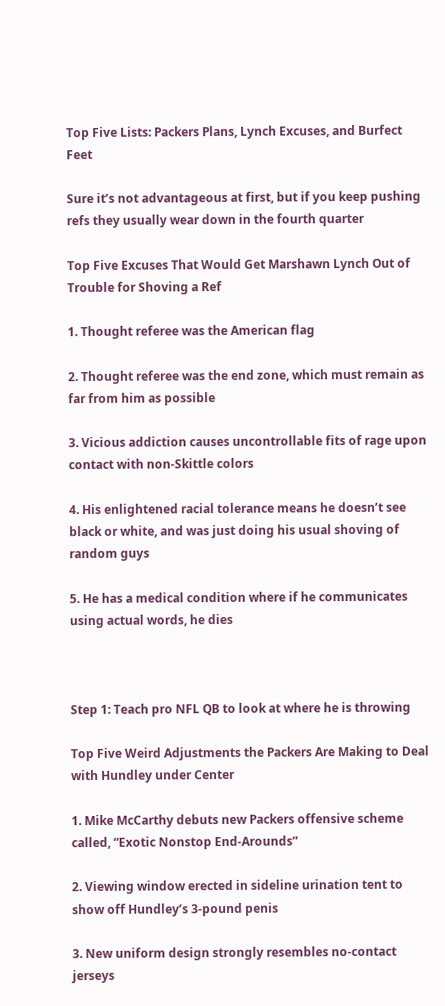Top Five Lists: Packers Plans, Lynch Excuses, and Burfect Feet

Sure it’s not advantageous at first, but if you keep pushing refs they usually wear down in the fourth quarter

Top Five Excuses That Would Get Marshawn Lynch Out of Trouble for Shoving a Ref

1. Thought referee was the American flag

2. Thought referee was the end zone, which must remain as far from him as possible

3. Vicious addiction causes uncontrollable fits of rage upon contact with non-Skittle colors

4. His enlightened racial tolerance means he doesn’t see black or white, and was just doing his usual shoving of random guys

5. He has a medical condition where if he communicates using actual words, he dies



Step 1: Teach pro NFL QB to look at where he is throwing

Top Five Weird Adjustments the Packers Are Making to Deal with Hundley under Center

1. Mike McCarthy debuts new Packers offensive scheme called, “Exotic Nonstop End-Arounds”

2. Viewing window erected in sideline urination tent to show off Hundley’s 3-pound penis

3. New uniform design strongly resembles no-contact jerseys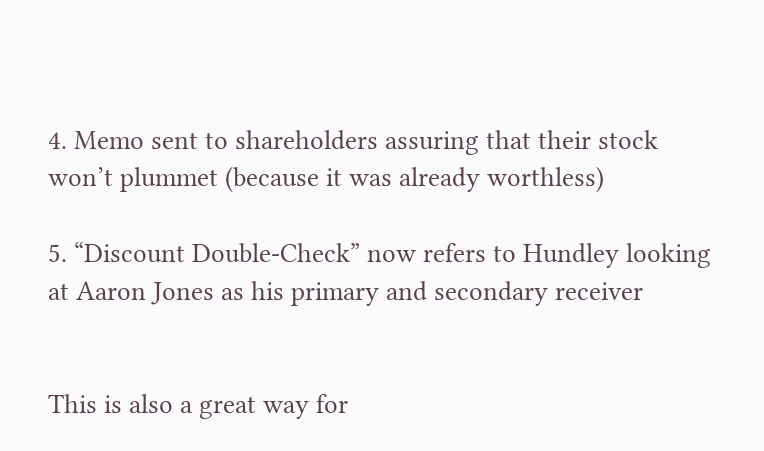4. Memo sent to shareholders assuring that their stock won’t plummet (because it was already worthless)

5. “Discount Double-Check” now refers to Hundley looking at Aaron Jones as his primary and secondary receiver


This is also a great way for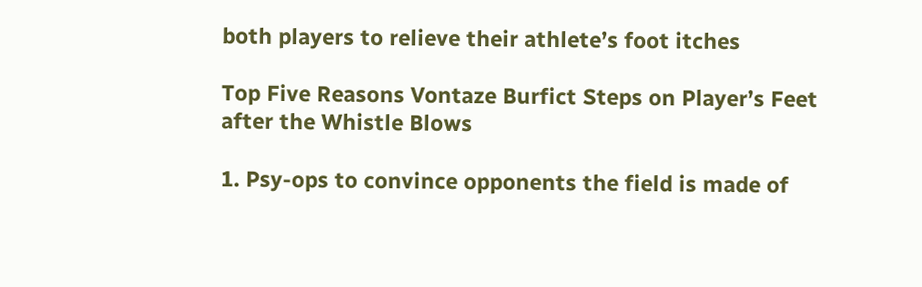both players to relieve their athlete’s foot itches

Top Five Reasons Vontaze Burfict Steps on Player’s Feet after the Whistle Blows

1. Psy-ops to convince opponents the field is made of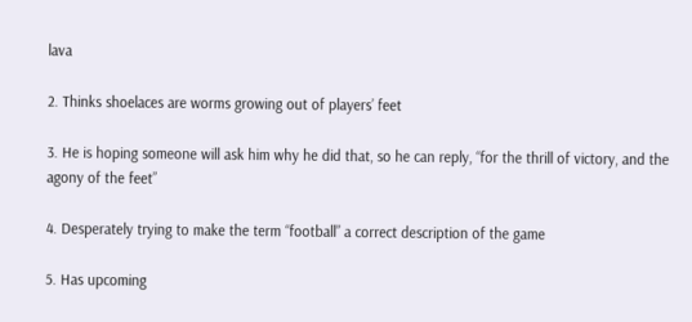lava

2. Thinks shoelaces are worms growing out of players’ feet

3. He is hoping someone will ask him why he did that, so he can reply, “for the thrill of victory, and the agony of the feet”

4. Desperately trying to make the term “football” a correct description of the game

5. Has upcoming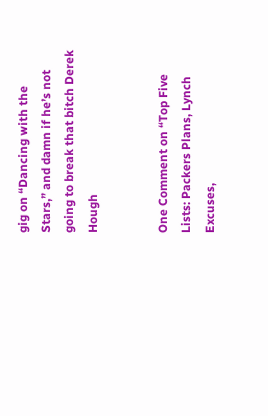gig on “Dancing with the Stars,” and damn if he’s not going to break that bitch Derek Hough


One Comment on “Top Five Lists: Packers Plans, Lynch Excuses,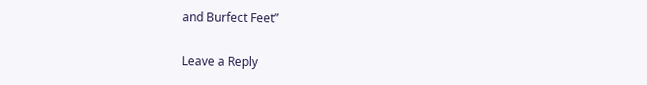and Burfect Feet”

Leave a Reply